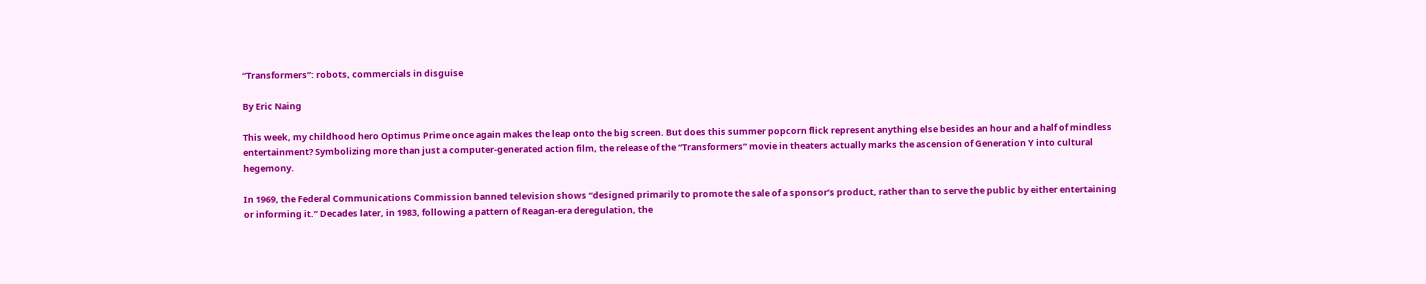“Transformers”: robots, commercials in disguise

By Eric Naing

This week, my childhood hero Optimus Prime once again makes the leap onto the big screen. But does this summer popcorn flick represent anything else besides an hour and a half of mindless entertainment? Symbolizing more than just a computer-generated action film, the release of the “Transformers” movie in theaters actually marks the ascension of Generation Y into cultural hegemony.

In 1969, the Federal Communications Commission banned television shows “designed primarily to promote the sale of a sponsor’s product, rather than to serve the public by either entertaining or informing it.” Decades later, in 1983, following a pattern of Reagan-era deregulation, the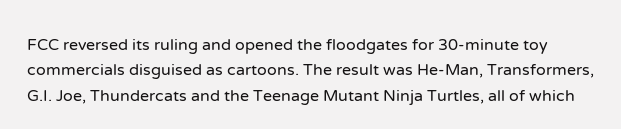FCC reversed its ruling and opened the floodgates for 30-minute toy commercials disguised as cartoons. The result was He-Man, Transformers, G.I. Joe, Thundercats and the Teenage Mutant Ninja Turtles, all of which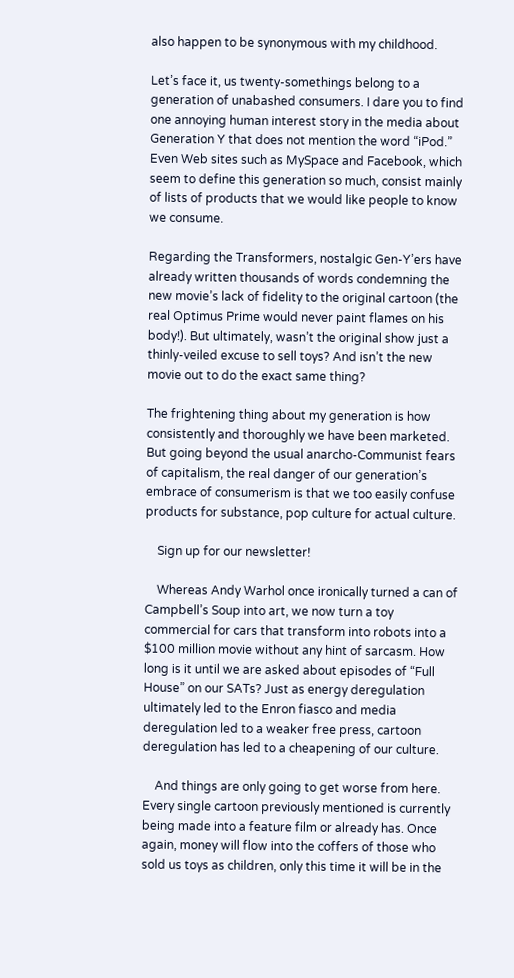also happen to be synonymous with my childhood.

Let’s face it, us twenty-somethings belong to a generation of unabashed consumers. I dare you to find one annoying human interest story in the media about Generation Y that does not mention the word “iPod.” Even Web sites such as MySpace and Facebook, which seem to define this generation so much, consist mainly of lists of products that we would like people to know we consume.

Regarding the Transformers, nostalgic Gen-Y’ers have already written thousands of words condemning the new movie’s lack of fidelity to the original cartoon (the real Optimus Prime would never paint flames on his body!). But ultimately, wasn’t the original show just a thinly-veiled excuse to sell toys? And isn’t the new movie out to do the exact same thing?

The frightening thing about my generation is how consistently and thoroughly we have been marketed. But going beyond the usual anarcho-Communist fears of capitalism, the real danger of our generation’s embrace of consumerism is that we too easily confuse products for substance, pop culture for actual culture.

    Sign up for our newsletter!

    Whereas Andy Warhol once ironically turned a can of Campbell’s Soup into art, we now turn a toy commercial for cars that transform into robots into a $100 million movie without any hint of sarcasm. How long is it until we are asked about episodes of “Full House” on our SATs? Just as energy deregulation ultimately led to the Enron fiasco and media deregulation led to a weaker free press, cartoon deregulation has led to a cheapening of our culture.

    And things are only going to get worse from here. Every single cartoon previously mentioned is currently being made into a feature film or already has. Once again, money will flow into the coffers of those who sold us toys as children, only this time it will be in the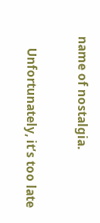name of nostalgia.

    Unfortunately, it’s too late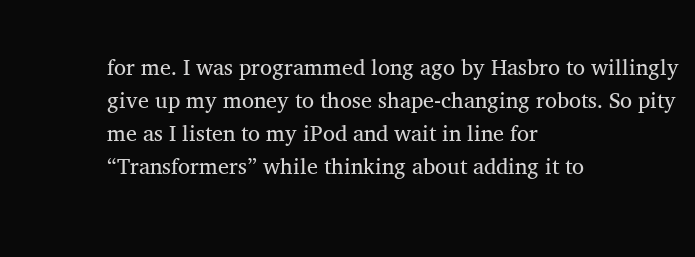for me. I was programmed long ago by Hasbro to willingly give up my money to those shape-changing robots. So pity me as I listen to my iPod and wait in line for “Transformers” while thinking about adding it to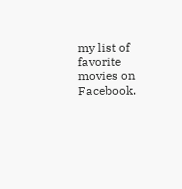my list of favorite movies on Facebook.